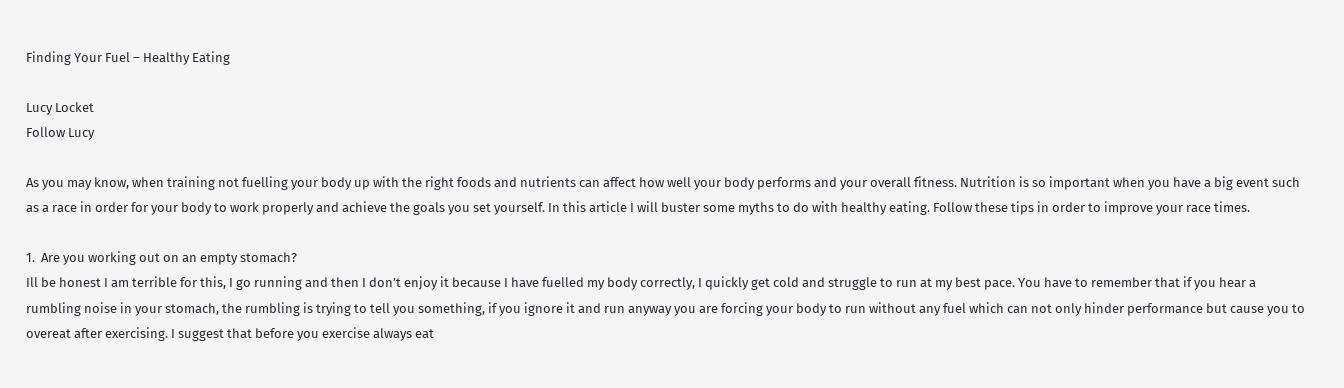Finding Your Fuel – Healthy Eating

Lucy Locket
Follow Lucy

As you may know, when training not fuelling your body up with the right foods and nutrients can affect how well your body performs and your overall fitness. Nutrition is so important when you have a big event such as a race in order for your body to work properly and achieve the goals you set yourself. In this article I will buster some myths to do with healthy eating. Follow these tips in order to improve your race times.

1.  Are you working out on an empty stomach?
Ill be honest I am terrible for this, I go running and then I don’t enjoy it because I have fuelled my body correctly, I quickly get cold and struggle to run at my best pace. You have to remember that if you hear a rumbling noise in your stomach, the rumbling is trying to tell you something, if you ignore it and run anyway you are forcing your body to run without any fuel which can not only hinder performance but cause you to overeat after exercising. I suggest that before you exercise always eat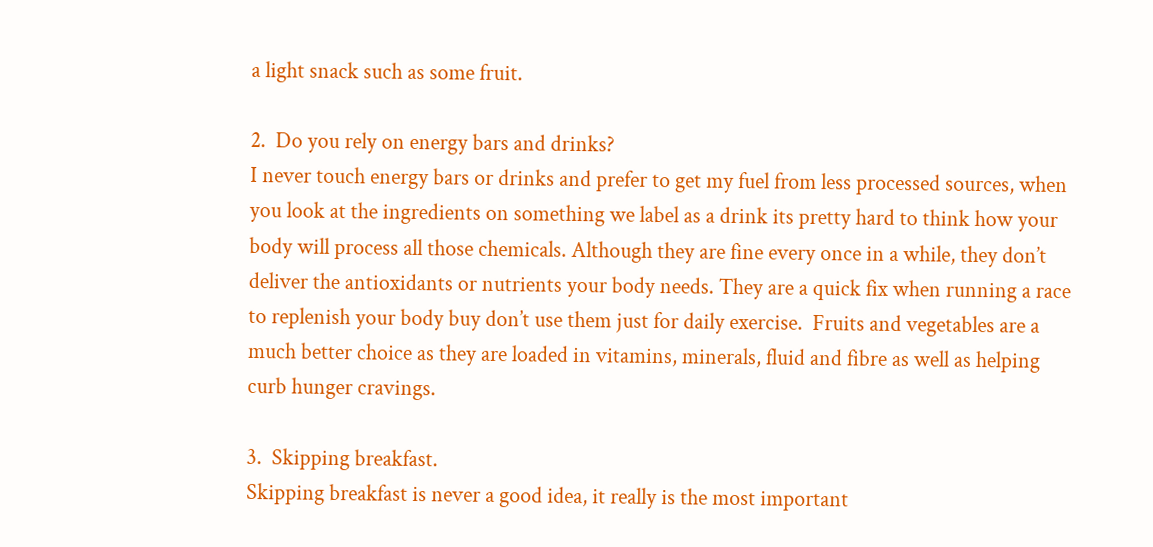a light snack such as some fruit.

2.  Do you rely on energy bars and drinks?
I never touch energy bars or drinks and prefer to get my fuel from less processed sources, when you look at the ingredients on something we label as a drink its pretty hard to think how your body will process all those chemicals. Although they are fine every once in a while, they don’t deliver the antioxidants or nutrients your body needs. They are a quick fix when running a race to replenish your body buy don’t use them just for daily exercise.  Fruits and vegetables are a much better choice as they are loaded in vitamins, minerals, fluid and fibre as well as helping curb hunger cravings.

3.  Skipping breakfast.
Skipping breakfast is never a good idea, it really is the most important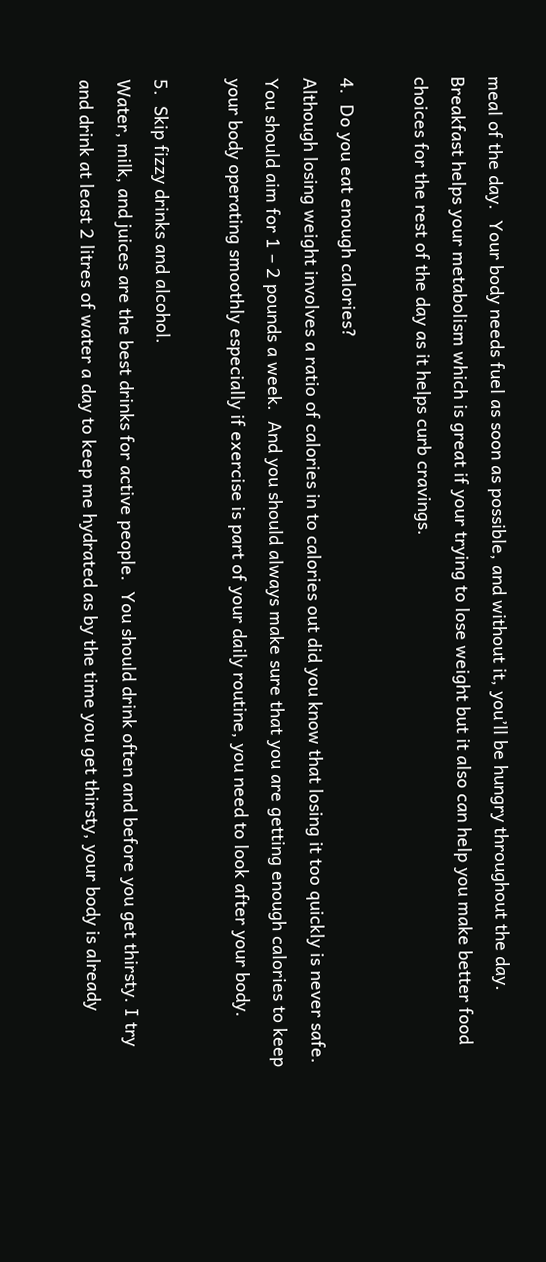meal of the day.  Your body needs fuel as soon as possible, and without it, you’ll be hungry throughout the day. Breakfast helps your metabolism which is great if your trying to lose weight but it also can help you make better food choices for the rest of the day as it helps curb cravings.

4.  Do you eat enough calories?
Although losing weight involves a ratio of calories in to calories out did you know that losing it too quickly is never safe.  You should aim for 1 – 2 pounds a week.  And you should always make sure that you are getting enough calories to keep your body operating smoothly especially if exercise is part of your daily routine, you need to look after your body.

5.  Skip fizzy drinks and alcohol.
Water, milk, and juices are the best drinks for active people.  You should drink often and before you get thirsty. I try and drink at least 2 litres of water a day to keep me hydrated as by the time you get thirsty, your body is already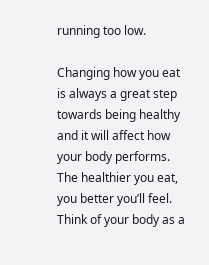running too low.

Changing how you eat is always a great step towards being healthy and it will affect how your body performs.  The healthier you eat, you better you’ll feel. Think of your body as a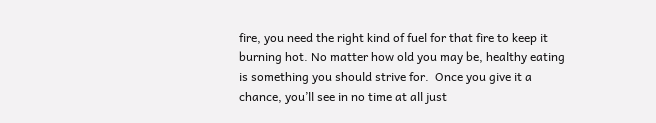fire, you need the right kind of fuel for that fire to keep it burning hot. No matter how old you may be, healthy eating is something you should strive for.  Once you give it a chance, you’ll see in no time at all just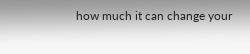how much it can change your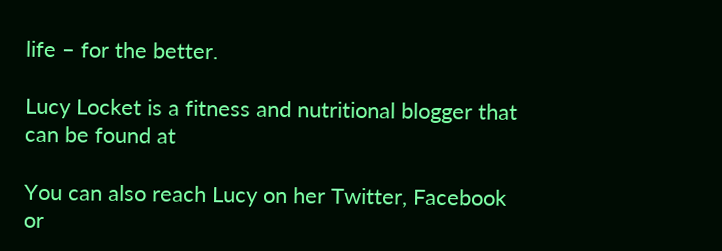life – for the better.

Lucy Locket is a fitness and nutritional blogger that can be found at

You can also reach Lucy on her Twitter, Facebook or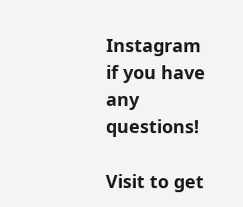Instagram if you have any questions!

Visit to get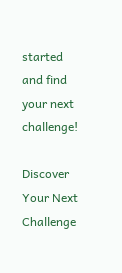started and find your next challenge!

Discover Your Next Challenge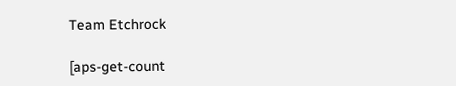Team Etchrock

[aps-get-count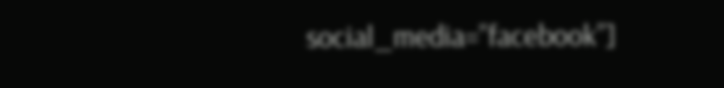social_media=”facebook”]